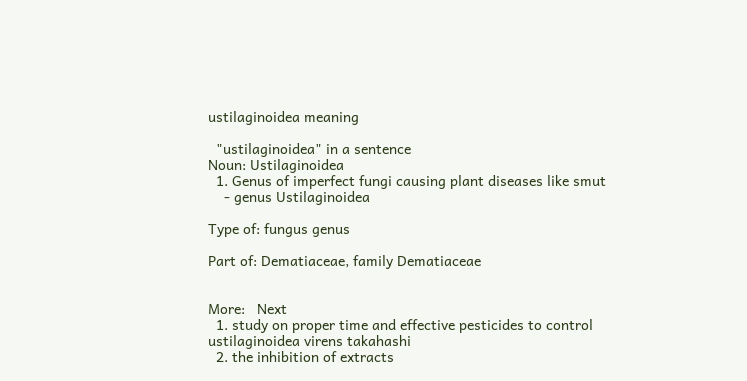ustilaginoidea meaning

  "ustilaginoidea" in a sentence
Noun: Ustilaginoidea
  1. Genus of imperfect fungi causing plant diseases like smut
    - genus Ustilaginoidea

Type of: fungus genus

Part of: Dematiaceae, family Dematiaceae


More:   Next
  1. study on proper time and effective pesticides to control ustilaginoidea virens takahashi
  2. the inhibition of extracts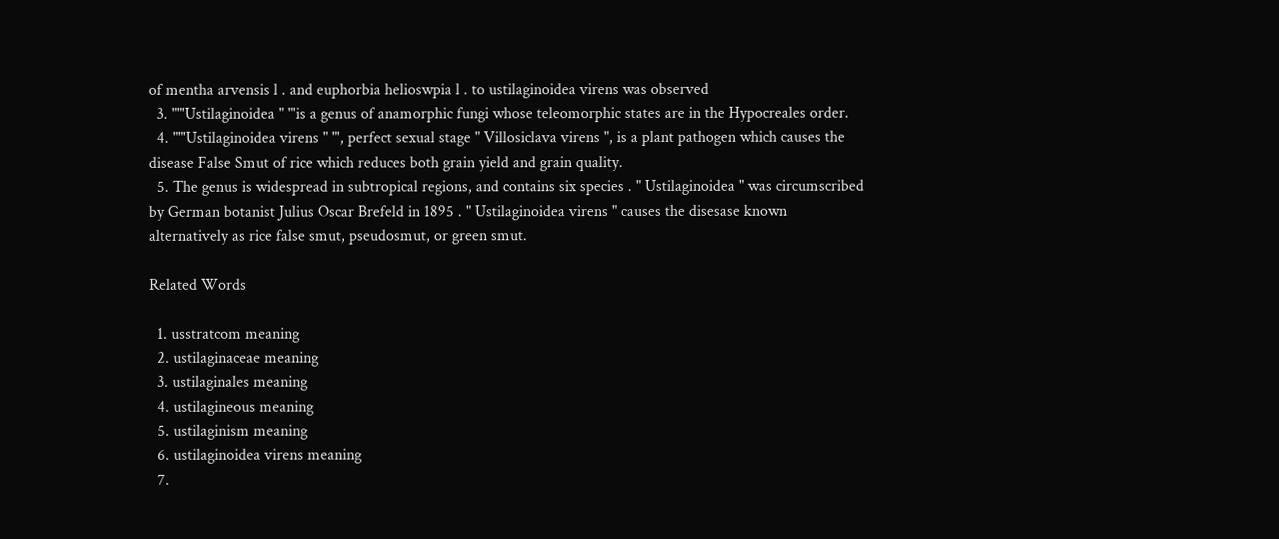of mentha arvensis l . and euphorbia helioswpia l . to ustilaginoidea virens was observed
  3. ""'Ustilaginoidea " "'is a genus of anamorphic fungi whose teleomorphic states are in the Hypocreales order.
  4. ""'Ustilaginoidea virens " "', perfect sexual stage " Villosiclava virens ", is a plant pathogen which causes the disease False Smut of rice which reduces both grain yield and grain quality.
  5. The genus is widespread in subtropical regions, and contains six species . " Ustilaginoidea " was circumscribed by German botanist Julius Oscar Brefeld in 1895 . " Ustilaginoidea virens " causes the disesase known alternatively as rice false smut, pseudosmut, or green smut.

Related Words

  1. usstratcom meaning
  2. ustilaginaceae meaning
  3. ustilaginales meaning
  4. ustilagineous meaning
  5. ustilaginism meaning
  6. ustilaginoidea virens meaning
  7.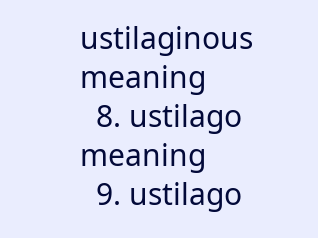ustilaginous meaning
  8. ustilago meaning
  9. ustilago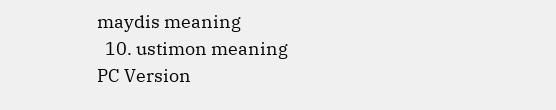maydis meaning
  10. ustimon meaning
PC Version